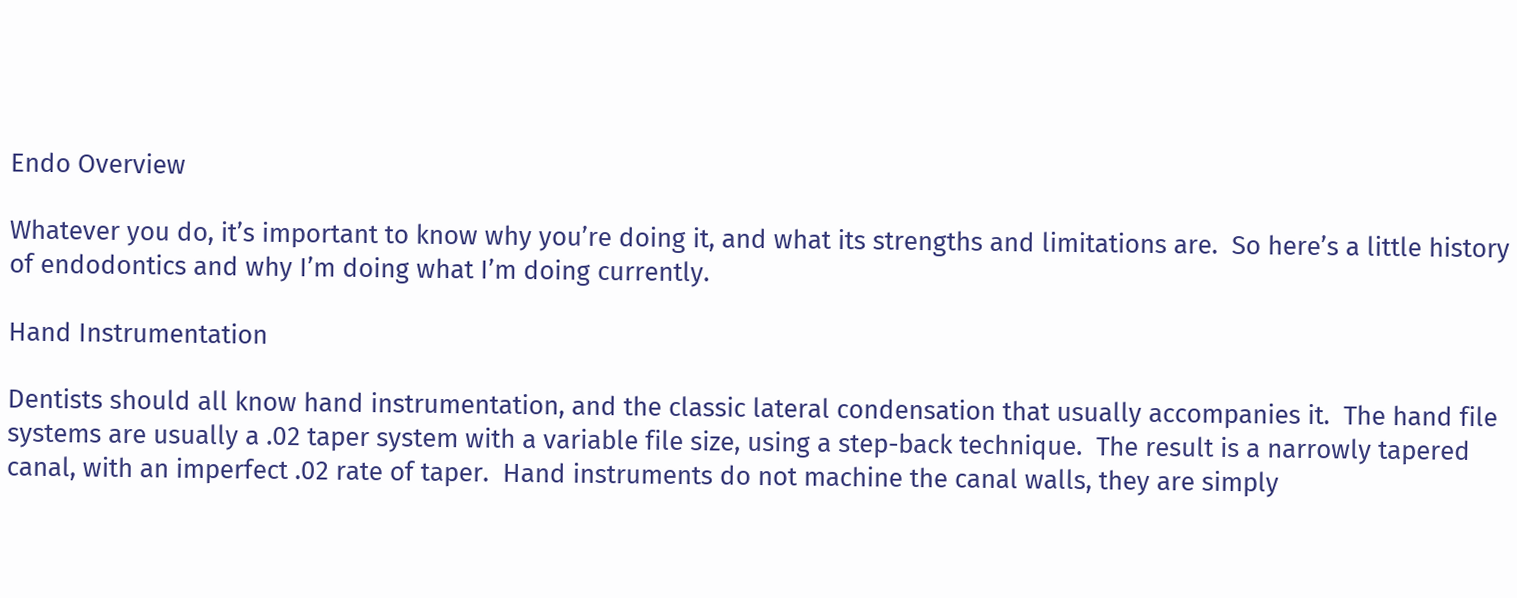Endo Overview

Whatever you do, it’s important to know why you’re doing it, and what its strengths and limitations are.  So here’s a little history of endodontics and why I’m doing what I’m doing currently.

Hand Instrumentation

Dentists should all know hand instrumentation, and the classic lateral condensation that usually accompanies it.  The hand file systems are usually a .02 taper system with a variable file size, using a step-back technique.  The result is a narrowly tapered canal, with an imperfect .02 rate of taper.  Hand instruments do not machine the canal walls, they are simply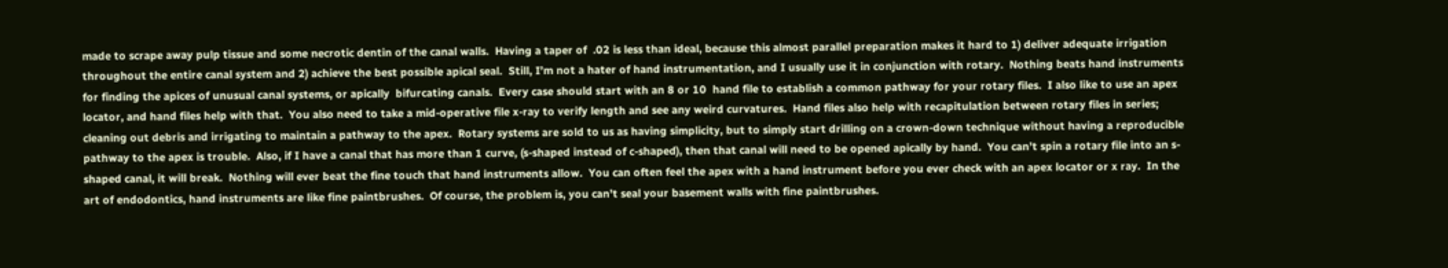made to scrape away pulp tissue and some necrotic dentin of the canal walls.  Having a taper of  .02 is less than ideal, because this almost parallel preparation makes it hard to 1) deliver adequate irrigation throughout the entire canal system and 2) achieve the best possible apical seal.  Still, I’m not a hater of hand instrumentation, and I usually use it in conjunction with rotary.  Nothing beats hand instruments for finding the apices of unusual canal systems, or apically  bifurcating canals.  Every case should start with an 8 or 10  hand file to establish a common pathway for your rotary files.  I also like to use an apex locator, and hand files help with that.  You also need to take a mid-operative file x-ray to verify length and see any weird curvatures.  Hand files also help with recapitulation between rotary files in series; cleaning out debris and irrigating to maintain a pathway to the apex.  Rotary systems are sold to us as having simplicity, but to simply start drilling on a crown-down technique without having a reproducible pathway to the apex is trouble.  Also, if I have a canal that has more than 1 curve, (s-shaped instead of c-shaped), then that canal will need to be opened apically by hand.  You can’t spin a rotary file into an s-shaped canal, it will break.  Nothing will ever beat the fine touch that hand instruments allow.  You can often feel the apex with a hand instrument before you ever check with an apex locator or x ray.  In the art of endodontics, hand instruments are like fine paintbrushes.  Of course, the problem is, you can’t seal your basement walls with fine paintbrushes.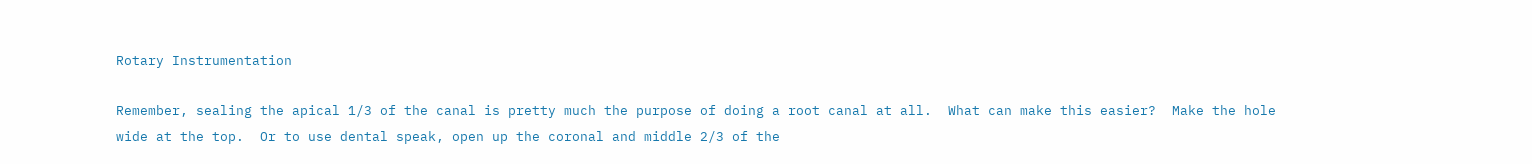Rotary Instrumentation

Remember, sealing the apical 1/3 of the canal is pretty much the purpose of doing a root canal at all.  What can make this easier?  Make the hole wide at the top.  Or to use dental speak, open up the coronal and middle 2/3 of the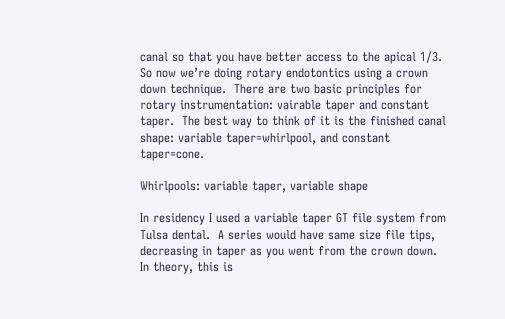canal so that you have better access to the apical 1/3.  So now we’re doing rotary endotontics using a crown down technique.  There are two basic principles for rotary instrumentation: vairable taper and constant taper.  The best way to think of it is the finished canal shape: variable taper=whirlpool, and constant taper=cone.

Whirlpools: variable taper, variable shape

In residency I used a variable taper GT file system from Tulsa dental.  A series would have same size file tips, decreasing in taper as you went from the crown down.  In theory, this is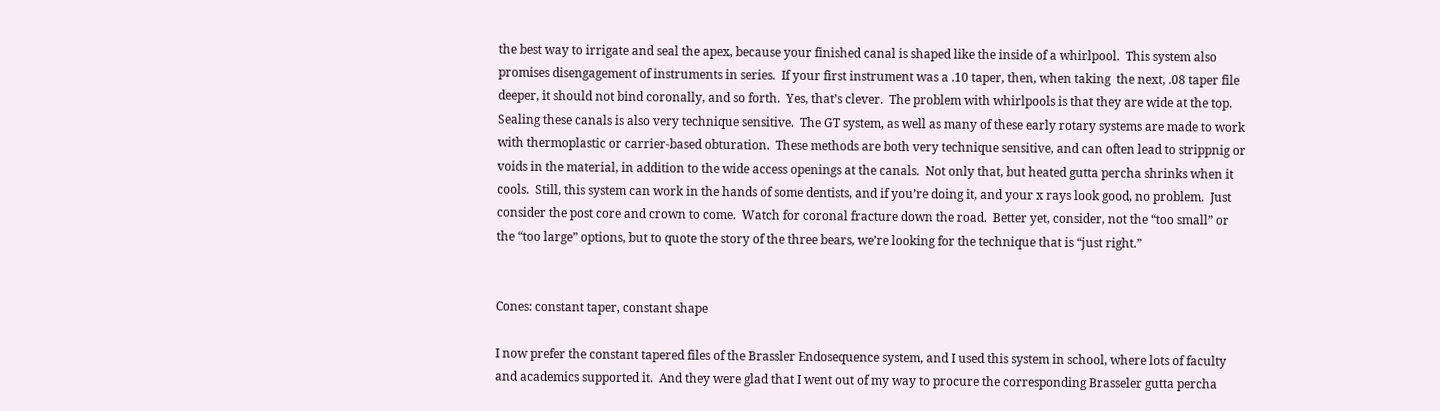the best way to irrigate and seal the apex, because your finished canal is shaped like the inside of a whirlpool.  This system also promises disengagement of instruments in series.  If your first instrument was a .10 taper, then, when taking  the next, .08 taper file deeper, it should not bind coronally, and so forth.  Yes, that’s clever.  The problem with whirlpools is that they are wide at the top.  Sealing these canals is also very technique sensitive.  The GT system, as well as many of these early rotary systems are made to work with thermoplastic or carrier-based obturation.  These methods are both very technique sensitive, and can often lead to strippnig or voids in the material, in addition to the wide access openings at the canals.  Not only that, but heated gutta percha shrinks when it cools.  Still, this system can work in the hands of some dentists, and if you’re doing it, and your x rays look good, no problem.  Just consider the post core and crown to come.  Watch for coronal fracture down the road.  Better yet, consider, not the “too small” or the “too large” options, but to quote the story of the three bears, we’re looking for the technique that is “just right.”


Cones: constant taper, constant shape

I now prefer the constant tapered files of the Brassler Endosequence system, and I used this system in school, where lots of faculty and academics supported it.  And they were glad that I went out of my way to procure the corresponding Brasseler gutta percha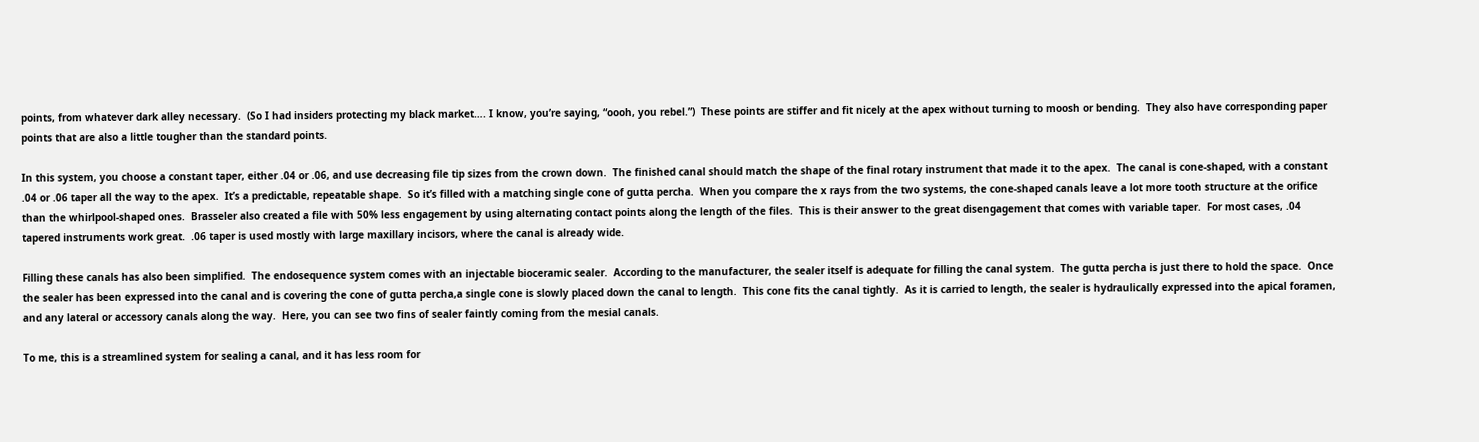points, from whatever dark alley necessary.  (So I had insiders protecting my black market…. I know, you’re saying, “oooh, you rebel.”)  These points are stiffer and fit nicely at the apex without turning to moosh or bending.  They also have corresponding paper points that are also a little tougher than the standard points.

In this system, you choose a constant taper, either .04 or .06, and use decreasing file tip sizes from the crown down.  The finished canal should match the shape of the final rotary instrument that made it to the apex.  The canal is cone-shaped, with a constant .04 or .06 taper all the way to the apex.  It’s a predictable, repeatable shape.  So it’s filled with a matching single cone of gutta percha.  When you compare the x rays from the two systems, the cone-shaped canals leave a lot more tooth structure at the orifice than the whirlpool-shaped ones.  Brasseler also created a file with 50% less engagement by using alternating contact points along the length of the files.  This is their answer to the great disengagement that comes with variable taper.  For most cases, .04 tapered instruments work great.  .06 taper is used mostly with large maxillary incisors, where the canal is already wide.

Filling these canals has also been simplified.  The endosequence system comes with an injectable bioceramic sealer.  According to the manufacturer, the sealer itself is adequate for filling the canal system.  The gutta percha is just there to hold the space.  Once the sealer has been expressed into the canal and is covering the cone of gutta percha,a single cone is slowly placed down the canal to length.  This cone fits the canal tightly.  As it is carried to length, the sealer is hydraulically expressed into the apical foramen, and any lateral or accessory canals along the way.  Here, you can see two fins of sealer faintly coming from the mesial canals.

To me, this is a streamlined system for sealing a canal, and it has less room for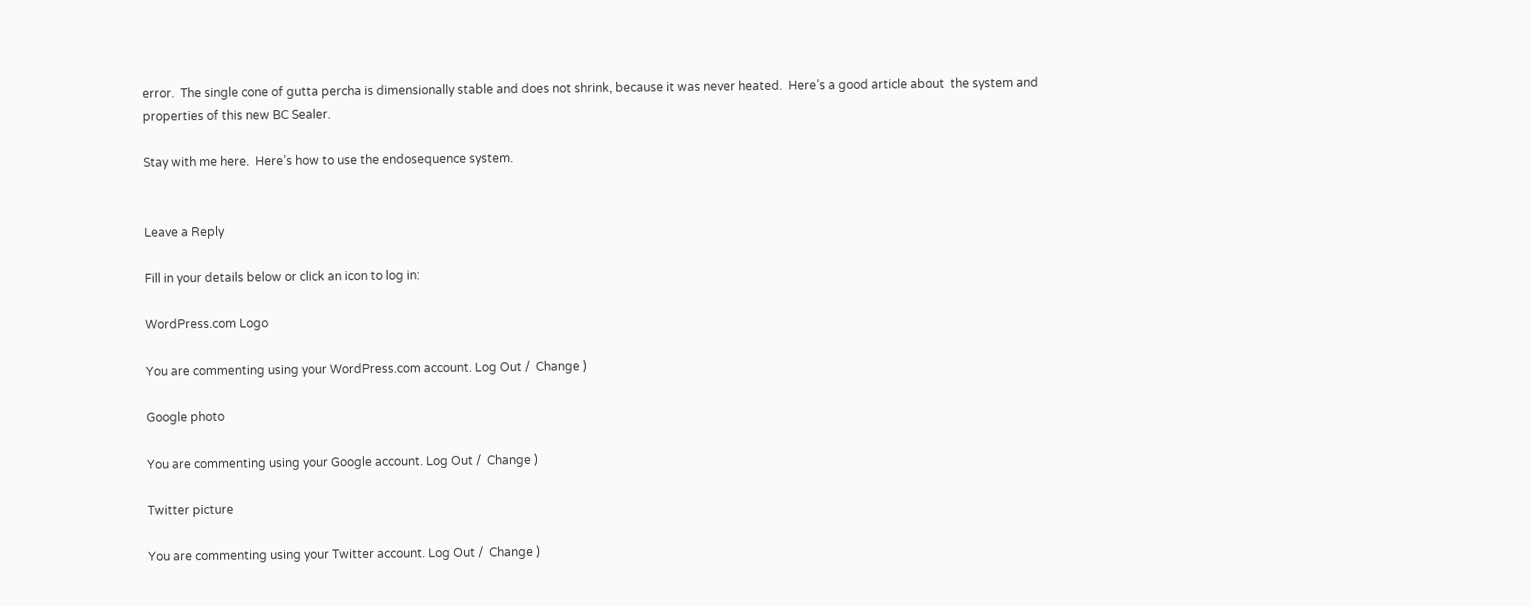error.  The single cone of gutta percha is dimensionally stable and does not shrink, because it was never heated.  Here’s a good article about  the system and properties of this new BC Sealer.

Stay with me here.  Here’s how to use the endosequence system.


Leave a Reply

Fill in your details below or click an icon to log in:

WordPress.com Logo

You are commenting using your WordPress.com account. Log Out /  Change )

Google photo

You are commenting using your Google account. Log Out /  Change )

Twitter picture

You are commenting using your Twitter account. Log Out /  Change )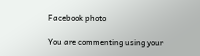Facebook photo

You are commenting using your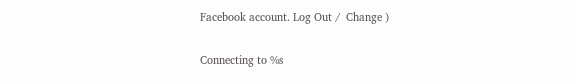Facebook account. Log Out /  Change )

Connecting to %s